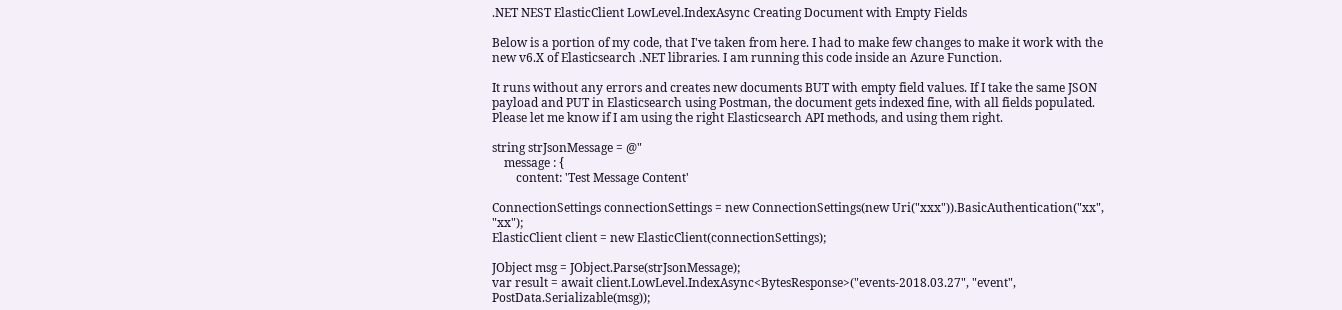.NET NEST ElasticClient LowLevel.IndexAsync Creating Document with Empty Fields

Below is a portion of my code, that I've taken from here. I had to make few changes to make it work with the new v6.X of Elasticsearch .NET libraries. I am running this code inside an Azure Function.

It runs without any errors and creates new documents BUT with empty field values. If I take the same JSON payload and PUT in Elasticsearch using Postman, the document gets indexed fine, with all fields populated. Please let me know if I am using the right Elasticsearch API methods, and using them right.

string strJsonMessage = @"
    message : {
        content: 'Test Message Content'

ConnectionSettings connectionSettings = new ConnectionSettings(new Uri("xxx")).BasicAuthentication("xx", "xx");
ElasticClient client = new ElasticClient(connectionSettings);

JObject msg = JObject.Parse(strJsonMessage);
var result = await client.LowLevel.IndexAsync<BytesResponse>("events-2018.03.27", "event", PostData.Serializable(msg));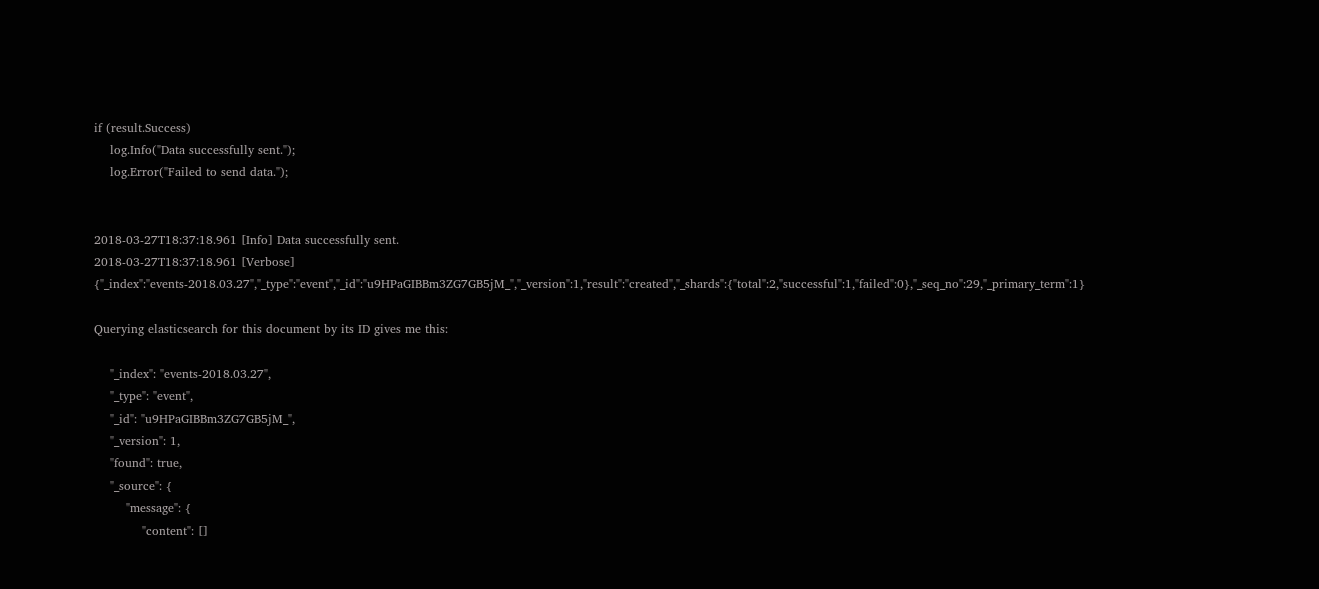if (result.Success)
    log.Info("Data successfully sent.");
    log.Error("Failed to send data.");


2018-03-27T18:37:18.961 [Info] Data successfully sent.
2018-03-27T18:37:18.961 [Verbose] {"_index":"events-2018.03.27","_type":"event","_id":"u9HPaGIBBm3ZG7GB5jM_","_version":1,"result":"created","_shards":{"total":2,"successful":1,"failed":0},"_seq_no":29,"_primary_term":1}

Querying elasticsearch for this document by its ID gives me this:

    "_index": "events-2018.03.27",
    "_type": "event",
    "_id": "u9HPaGIBBm3ZG7GB5jM_",
    "_version": 1,
    "found": true,
    "_source": {
        "message": {
            "content": []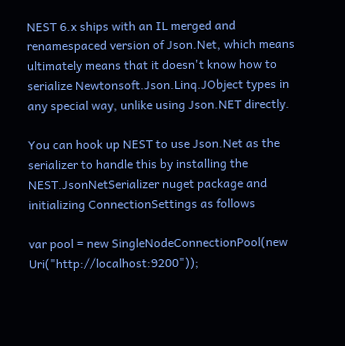NEST 6.x ships with an IL merged and renamespaced version of Json.Net, which means ultimately means that it doesn't know how to serialize Newtonsoft.Json.Linq.JObject types in any special way, unlike using Json.NET directly.

You can hook up NEST to use Json.Net as the serializer to handle this by installing the NEST.JsonNetSerializer nuget package and initializing ConnectionSettings as follows

var pool = new SingleNodeConnectionPool(new Uri("http://localhost:9200"));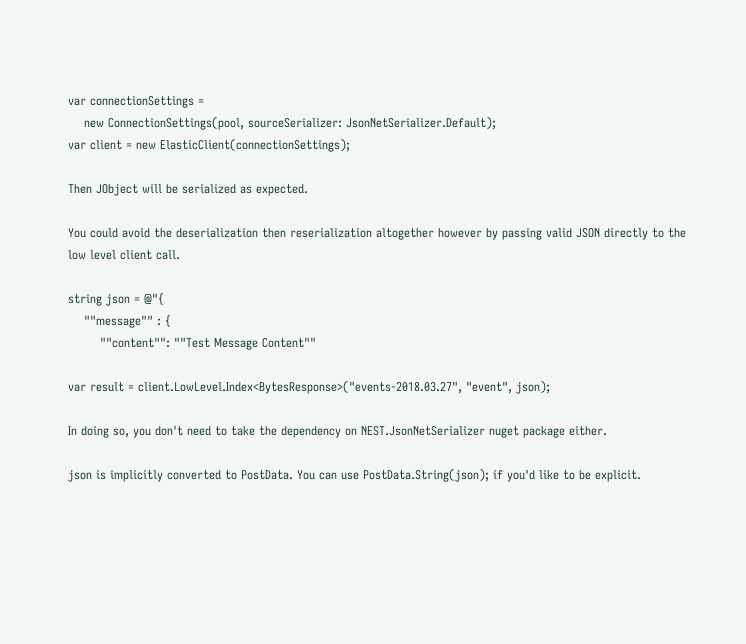var connectionSettings =
    new ConnectionSettings(pool, sourceSerializer: JsonNetSerializer.Default);
var client = new ElasticClient(connectionSettings);

Then JObject will be serialized as expected.

You could avoid the deserialization then reserialization altogether however by passing valid JSON directly to the low level client call.

string json = @"{
    ""message"" : {
        ""content"": ""Test Message Content""

var result = client.LowLevel.Index<BytesResponse>("events-2018.03.27", "event", json);

In doing so, you don't need to take the dependency on NEST.JsonNetSerializer nuget package either.

json is implicitly converted to PostData. You can use PostData.String(json); if you'd like to be explicit.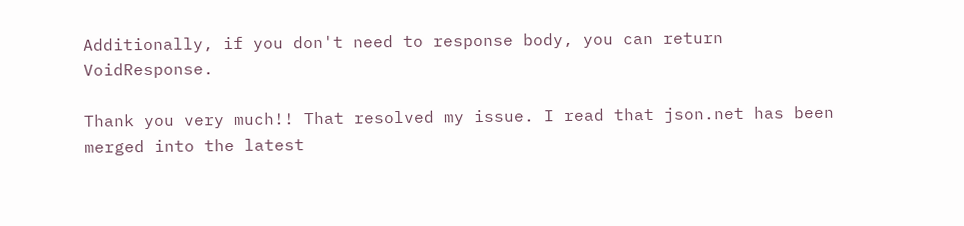Additionally, if you don't need to response body, you can return VoidResponse.

Thank you very much!! That resolved my issue. I read that json.net has been merged into the latest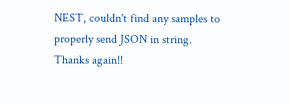NEST, couldn't find any samples to properly send JSON in string. Thanks again!!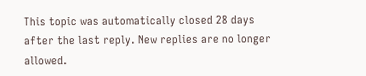This topic was automatically closed 28 days after the last reply. New replies are no longer allowed.